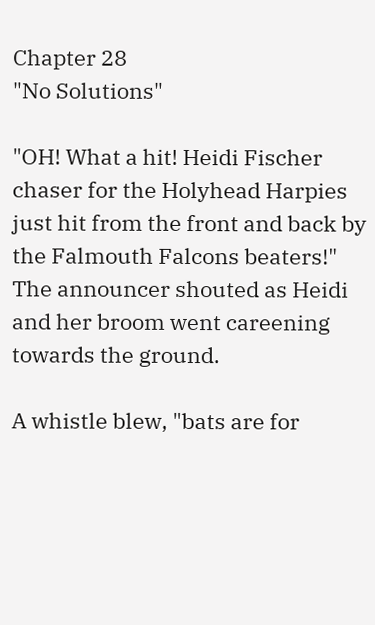Chapter 28
"No Solutions"

"OH! What a hit! Heidi Fischer chaser for the Holyhead Harpies just hit from the front and back by the Falmouth Falcons beaters!" The announcer shouted as Heidi and her broom went careening towards the ground.

A whistle blew, "bats are for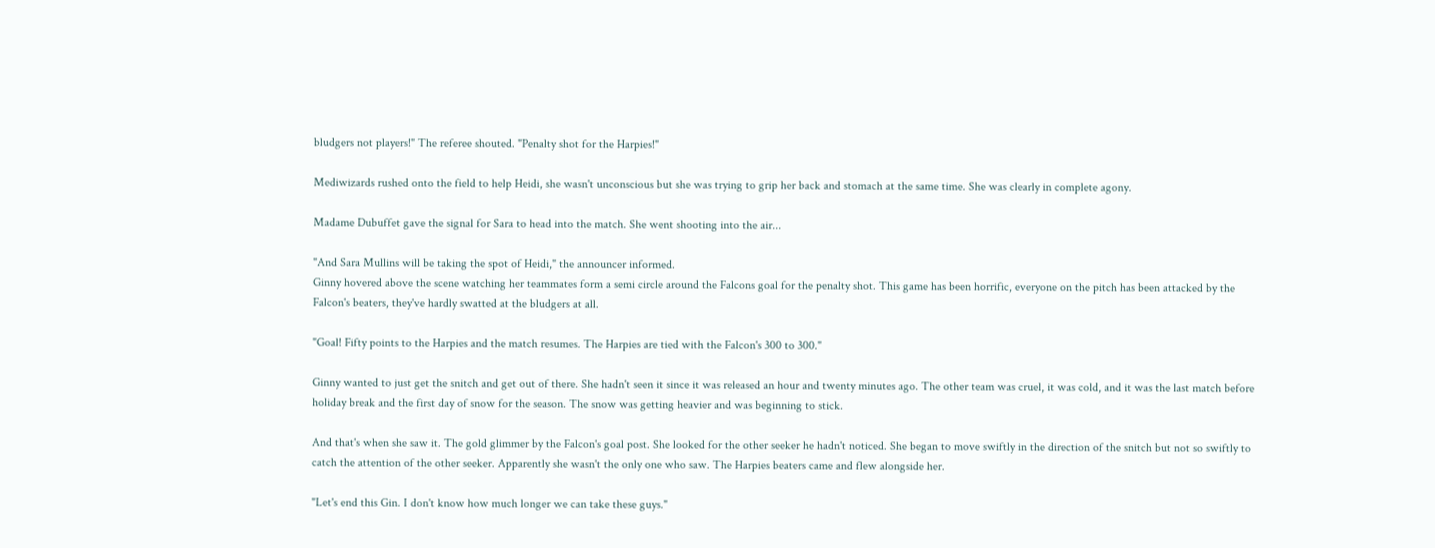bludgers not players!" The referee shouted. "Penalty shot for the Harpies!"

Mediwizards rushed onto the field to help Heidi, she wasn't unconscious but she was trying to grip her back and stomach at the same time. She was clearly in complete agony.

Madame Dubuffet gave the signal for Sara to head into the match. She went shooting into the air...

"And Sara Mullins will be taking the spot of Heidi," the announcer informed.
Ginny hovered above the scene watching her teammates form a semi circle around the Falcons goal for the penalty shot. This game has been horrific, everyone on the pitch has been attacked by the Falcon's beaters, they've hardly swatted at the bludgers at all.

"Goal! Fifty points to the Harpies and the match resumes. The Harpies are tied with the Falcon's 300 to 300."

Ginny wanted to just get the snitch and get out of there. She hadn't seen it since it was released an hour and twenty minutes ago. The other team was cruel, it was cold, and it was the last match before holiday break and the first day of snow for the season. The snow was getting heavier and was beginning to stick.

And that's when she saw it. The gold glimmer by the Falcon's goal post. She looked for the other seeker he hadn't noticed. She began to move swiftly in the direction of the snitch but not so swiftly to catch the attention of the other seeker. Apparently she wasn't the only one who saw. The Harpies beaters came and flew alongside her.

"Let's end this Gin. I don't know how much longer we can take these guys."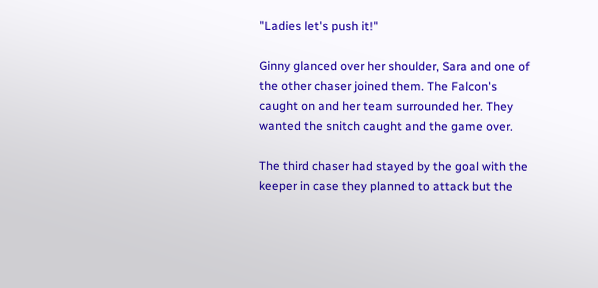"Ladies let's push it!"

Ginny glanced over her shoulder, Sara and one of the other chaser joined them. The Falcon's caught on and her team surrounded her. They wanted the snitch caught and the game over.

The third chaser had stayed by the goal with the keeper in case they planned to attack but the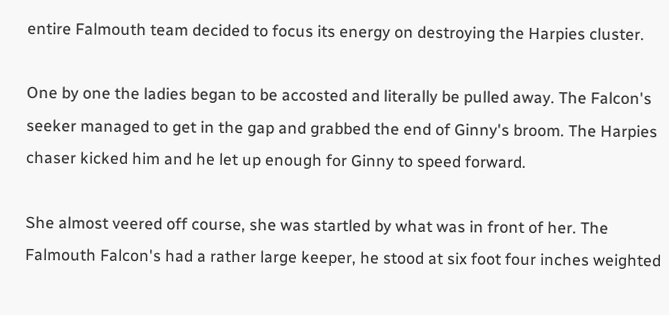entire Falmouth team decided to focus its energy on destroying the Harpies cluster.

One by one the ladies began to be accosted and literally be pulled away. The Falcon's seeker managed to get in the gap and grabbed the end of Ginny's broom. The Harpies chaser kicked him and he let up enough for Ginny to speed forward.

She almost veered off course, she was startled by what was in front of her. The Falmouth Falcon's had a rather large keeper, he stood at six foot four inches weighted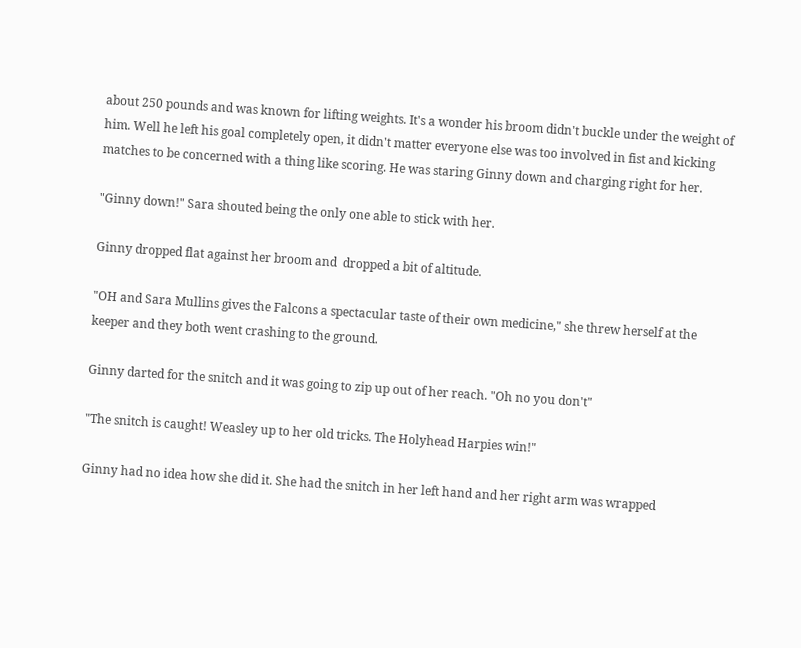about 250 pounds and was known for lifting weights. It's a wonder his broom didn't buckle under the weight of him. Well he left his goal completely open, it didn't matter everyone else was too involved in fist and kicking matches to be concerned with a thing like scoring. He was staring Ginny down and charging right for her.

"Ginny down!" Sara shouted being the only one able to stick with her.

Ginny dropped flat against her broom and  dropped a bit of altitude.

"OH and Sara Mullins gives the Falcons a spectacular taste of their own medicine," she threw herself at the keeper and they both went crashing to the ground.

Ginny darted for the snitch and it was going to zip up out of her reach. "Oh no you don't"

"The snitch is caught! Weasley up to her old tricks. The Holyhead Harpies win!"

Ginny had no idea how she did it. She had the snitch in her left hand and her right arm was wrapped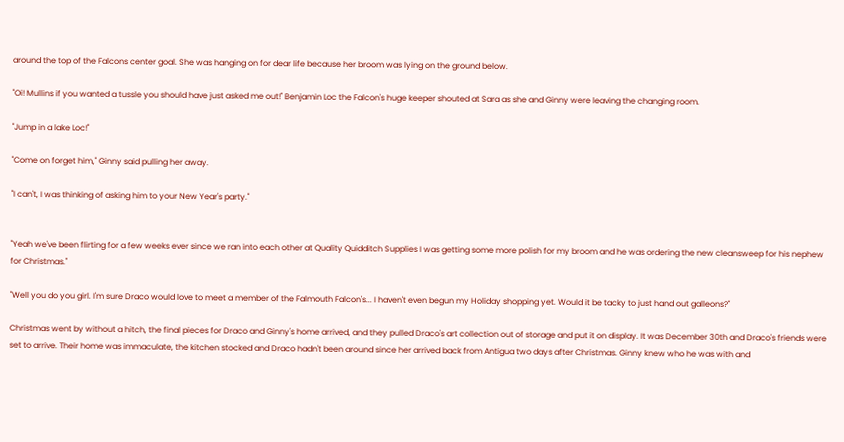around the top of the Falcons center goal. She was hanging on for dear life because her broom was lying on the ground below.

"Oi! Mullins if you wanted a tussle you should have just asked me out!" Benjamin Loc the Falcon's huge keeper shouted at Sara as she and Ginny were leaving the changing room.

"Jump in a lake Loc!"

"Come on forget him," Ginny said pulling her away.

"I can't, I was thinking of asking him to your New Year's party."


"Yeah we've been flirting for a few weeks ever since we ran into each other at Quality Quidditch Supplies I was getting some more polish for my broom and he was ordering the new cleansweep for his nephew for Christmas."

"Well you do you girl. I'm sure Draco would love to meet a member of the Falmouth Falcon's... I haven't even begun my Holiday shopping yet. Would it be tacky to just hand out galleons?"

Christmas went by without a hitch, the final pieces for Draco and Ginny's home arrived, and they pulled Draco's art collection out of storage and put it on display. It was December 30th and Draco's friends were set to arrive. Their home was immaculate, the kitchen stocked and Draco hadn't been around since her arrived back from Antigua two days after Christmas. Ginny knew who he was with and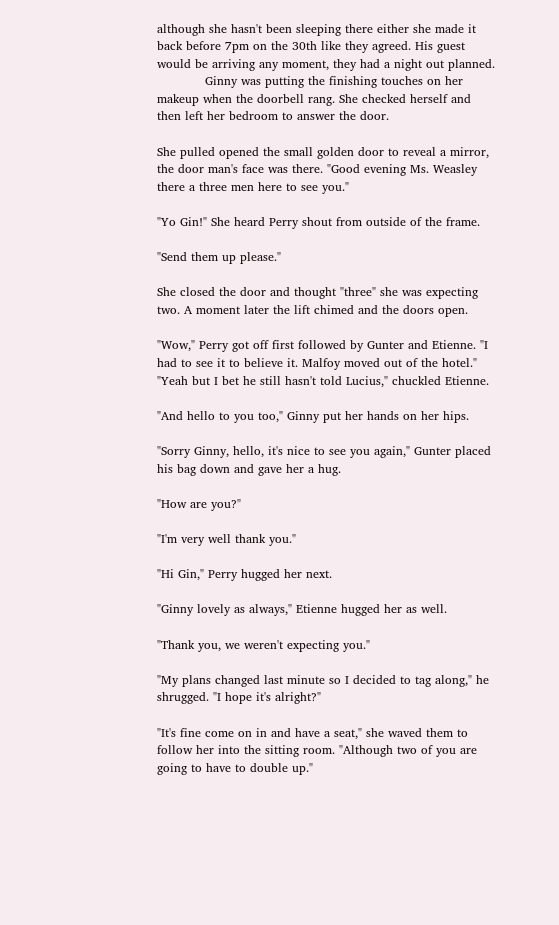although she hasn't been sleeping there either she made it back before 7pm on the 30th like they agreed. His guest would be arriving any moment, they had a night out planned.
            Ginny was putting the finishing touches on her makeup when the doorbell rang. She checked herself and then left her bedroom to answer the door.

She pulled opened the small golden door to reveal a mirror, the door man's face was there. "Good evening Ms. Weasley there a three men here to see you."

"Yo Gin!" She heard Perry shout from outside of the frame.

"Send them up please."

She closed the door and thought "three" she was expecting two. A moment later the lift chimed and the doors open.

"Wow," Perry got off first followed by Gunter and Etienne. "I had to see it to believe it. Malfoy moved out of the hotel."
"Yeah but I bet he still hasn't told Lucius," chuckled Etienne.

"And hello to you too," Ginny put her hands on her hips.

"Sorry Ginny, hello, it's nice to see you again," Gunter placed his bag down and gave her a hug.

"How are you?"

"I'm very well thank you."

"Hi Gin," Perry hugged her next.

"Ginny lovely as always," Etienne hugged her as well.

"Thank you, we weren't expecting you."

"My plans changed last minute so I decided to tag along," he shrugged. "I hope it's alright?"

"It's fine come on in and have a seat," she waved them to follow her into the sitting room. "Although two of you are going to have to double up."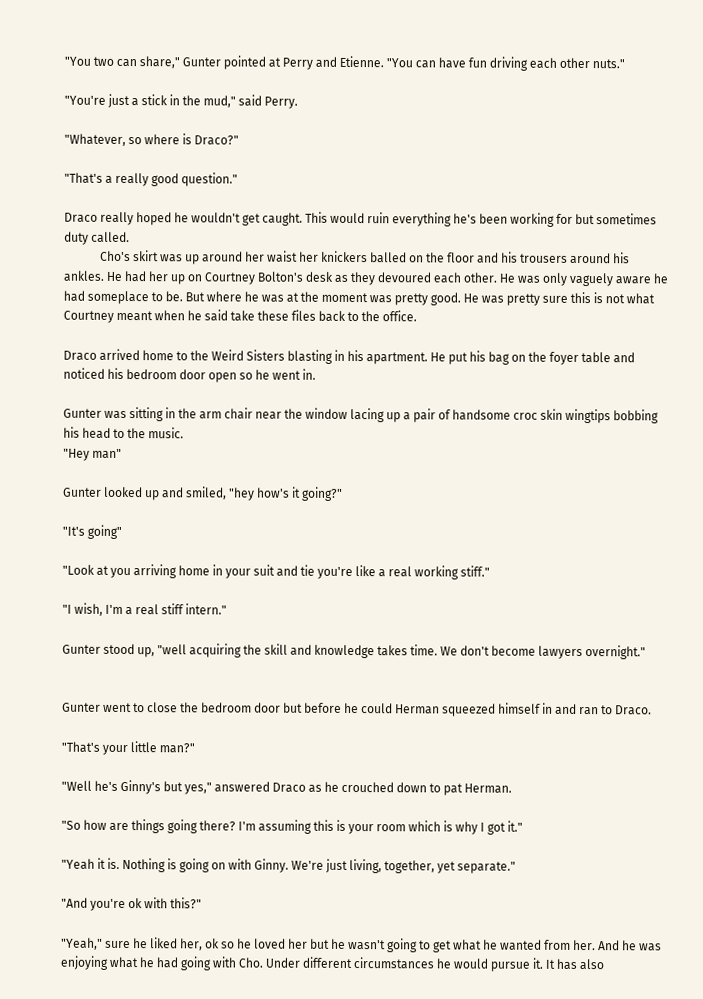"You two can share," Gunter pointed at Perry and Etienne. "You can have fun driving each other nuts."

"You're just a stick in the mud," said Perry.

"Whatever, so where is Draco?"

"That's a really good question."

Draco really hoped he wouldn't get caught. This would ruin everything he's been working for but sometimes duty called.
            Cho's skirt was up around her waist her knickers balled on the floor and his trousers around his ankles. He had her up on Courtney Bolton's desk as they devoured each other. He was only vaguely aware he had someplace to be. But where he was at the moment was pretty good. He was pretty sure this is not what Courtney meant when he said take these files back to the office.

Draco arrived home to the Weird Sisters blasting in his apartment. He put his bag on the foyer table and noticed his bedroom door open so he went in.

Gunter was sitting in the arm chair near the window lacing up a pair of handsome croc skin wingtips bobbing his head to the music.
"Hey man"

Gunter looked up and smiled, "hey how's it going?"

"It's going"

"Look at you arriving home in your suit and tie you're like a real working stiff."

"I wish, I'm a real stiff intern."

Gunter stood up, "well acquiring the skill and knowledge takes time. We don't become lawyers overnight."


Gunter went to close the bedroom door but before he could Herman squeezed himself in and ran to Draco.

"That's your little man?"

"Well he's Ginny's but yes," answered Draco as he crouched down to pat Herman.

"So how are things going there? I'm assuming this is your room which is why I got it."

"Yeah it is. Nothing is going on with Ginny. We're just living, together, yet separate."

"And you're ok with this?"

"Yeah," sure he liked her, ok so he loved her but he wasn't going to get what he wanted from her. And he was enjoying what he had going with Cho. Under different circumstances he would pursue it. It has also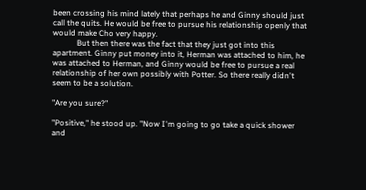been crossing his mind lately that perhaps he and Ginny should just call the quits. He would be free to pursue his relationship openly that would make Cho very happy.
            But then there was the fact that they just got into this apartment. Ginny put money into it, Herman was attached to him, he was attached to Herman, and Ginny would be free to pursue a real relationship of her own possibly with Potter. So there really didn't seem to be a solution.

"Are you sure?"

"Positive," he stood up. "Now I'm going to go take a quick shower and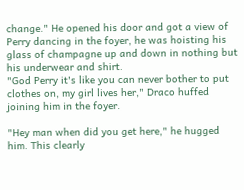change." He opened his door and got a view of Perry dancing in the foyer, he was hoisting his glass of champagne up and down in nothing but his underwear and shirt.
"God Perry it's like you can never bother to put clothes on, my girl lives her," Draco huffed joining him in the foyer.

"Hey man when did you get here," he hugged him. This clearly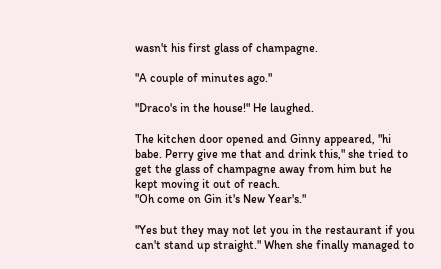wasn't his first glass of champagne.

"A couple of minutes ago."

"Draco's in the house!" He laughed.

The kitchen door opened and Ginny appeared, "hi babe. Perry give me that and drink this," she tried to get the glass of champagne away from him but he kept moving it out of reach.
"Oh come on Gin it's New Year's."

"Yes but they may not let you in the restaurant if you can't stand up straight." When she finally managed to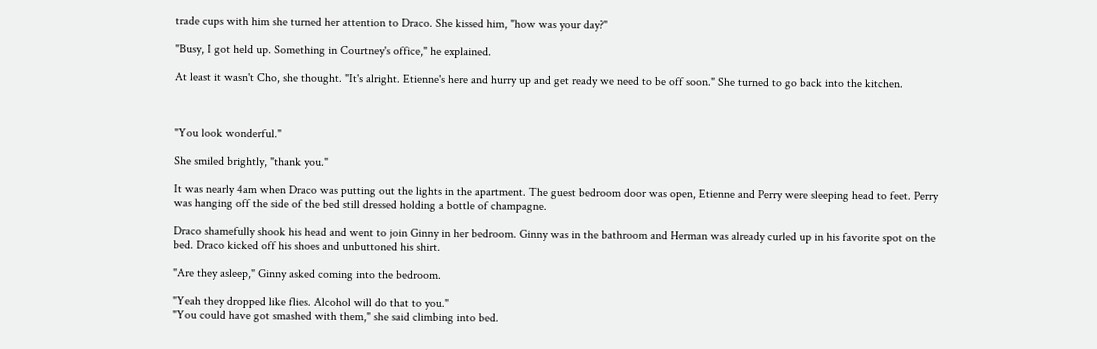trade cups with him she turned her attention to Draco. She kissed him, "how was your day?"

"Busy, I got held up. Something in Courtney's office," he explained.

At least it wasn't Cho, she thought. "It's alright. Etienne's here and hurry up and get ready we need to be off soon." She turned to go back into the kitchen.



"You look wonderful."

She smiled brightly, "thank you."

It was nearly 4am when Draco was putting out the lights in the apartment. The guest bedroom door was open, Etienne and Perry were sleeping head to feet. Perry was hanging off the side of the bed still dressed holding a bottle of champagne.

Draco shamefully shook his head and went to join Ginny in her bedroom. Ginny was in the bathroom and Herman was already curled up in his favorite spot on the bed. Draco kicked off his shoes and unbuttoned his shirt.

"Are they asleep," Ginny asked coming into the bedroom.

"Yeah they dropped like flies. Alcohol will do that to you."
"You could have got smashed with them," she said climbing into bed.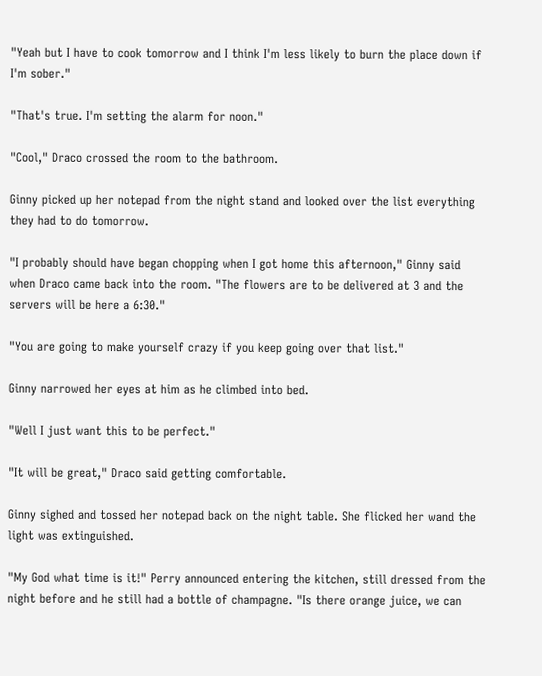"Yeah but I have to cook tomorrow and I think I'm less likely to burn the place down if I'm sober."

"That's true. I'm setting the alarm for noon."

"Cool," Draco crossed the room to the bathroom.

Ginny picked up her notepad from the night stand and looked over the list everything they had to do tomorrow.

"I probably should have began chopping when I got home this afternoon," Ginny said when Draco came back into the room. "The flowers are to be delivered at 3 and the servers will be here a 6:30."

"You are going to make yourself crazy if you keep going over that list."

Ginny narrowed her eyes at him as he climbed into bed.

"Well I just want this to be perfect."

"It will be great," Draco said getting comfortable.

Ginny sighed and tossed her notepad back on the night table. She flicked her wand the light was extinguished.

"My God what time is it!" Perry announced entering the kitchen, still dressed from the night before and he still had a bottle of champagne. "Is there orange juice, we can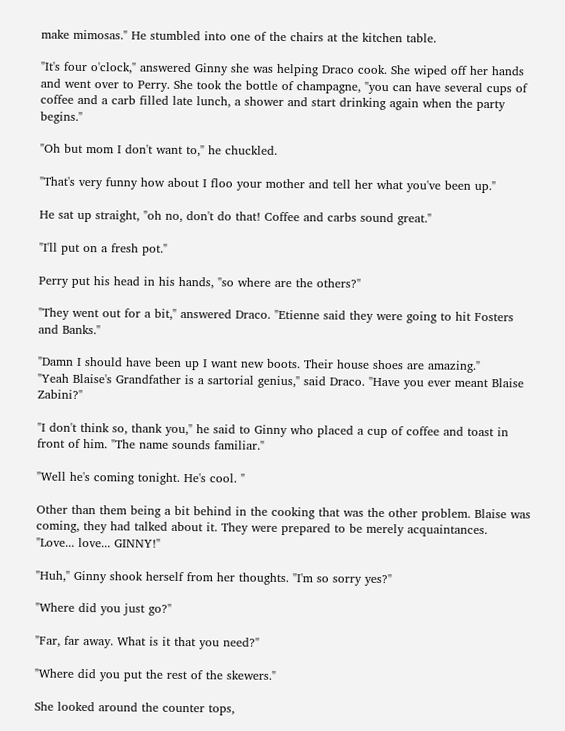make mimosas." He stumbled into one of the chairs at the kitchen table.

"It's four o'clock," answered Ginny she was helping Draco cook. She wiped off her hands and went over to Perry. She took the bottle of champagne, "you can have several cups of coffee and a carb filled late lunch, a shower and start drinking again when the party begins."

"Oh but mom I don't want to," he chuckled.

"That's very funny how about I floo your mother and tell her what you've been up."

He sat up straight, "oh no, don't do that! Coffee and carbs sound great."

"I'll put on a fresh pot."

Perry put his head in his hands, "so where are the others?"

"They went out for a bit," answered Draco. "Etienne said they were going to hit Fosters and Banks."

"Damn I should have been up I want new boots. Their house shoes are amazing."
"Yeah Blaise's Grandfather is a sartorial genius," said Draco. "Have you ever meant Blaise Zabini?"

"I don't think so, thank you," he said to Ginny who placed a cup of coffee and toast in front of him. "The name sounds familiar."

"Well he's coming tonight. He's cool. "

Other than them being a bit behind in the cooking that was the other problem. Blaise was coming, they had talked about it. They were prepared to be merely acquaintances.
"Love... love... GINNY!"

"Huh," Ginny shook herself from her thoughts. "I'm so sorry yes?"

"Where did you just go?"

"Far, far away. What is it that you need?"

"Where did you put the rest of the skewers."

She looked around the counter tops,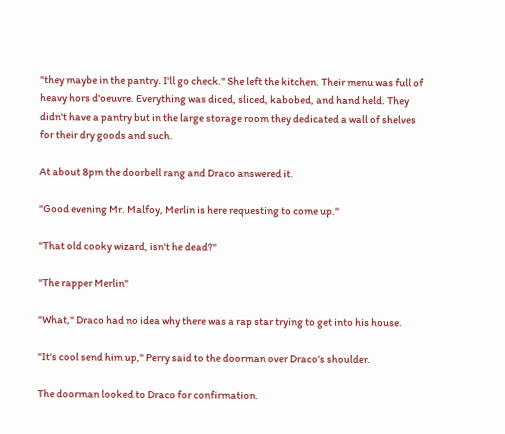"they maybe in the pantry. I'll go check." She left the kitchen. Their menu was full of heavy hors d'oeuvre. Everything was diced, sliced, kabobed, and hand held. They didn't have a pantry but in the large storage room they dedicated a wall of shelves for their dry goods and such.

At about 8pm the doorbell rang and Draco answered it.

"Good evening Mr. Malfoy, Merlin is here requesting to come up."

"That old cooky wizard, isn't he dead?"

"The rapper Merlin"

"What," Draco had no idea why there was a rap star trying to get into his house.

"It's cool send him up," Perry said to the doorman over Draco's shoulder.

The doorman looked to Draco for confirmation.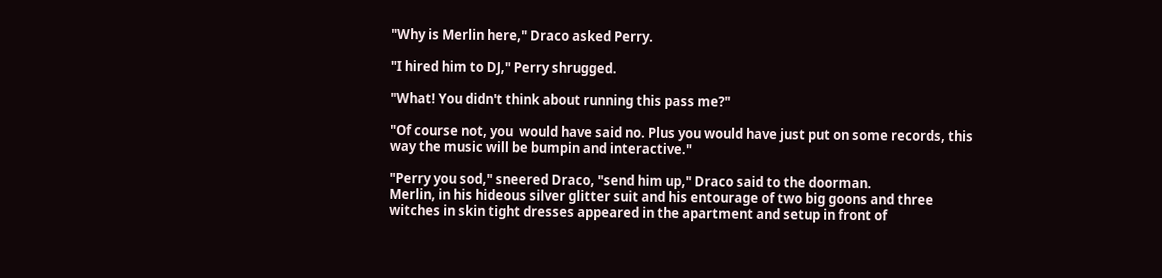"Why is Merlin here," Draco asked Perry.

"I hired him to DJ," Perry shrugged.

"What! You didn't think about running this pass me?"

"Of course not, you  would have said no. Plus you would have just put on some records, this way the music will be bumpin and interactive."

"Perry you sod," sneered Draco, "send him up," Draco said to the doorman.
Merlin, in his hideous silver glitter suit and his entourage of two big goons and three witches in skin tight dresses appeared in the apartment and setup in front of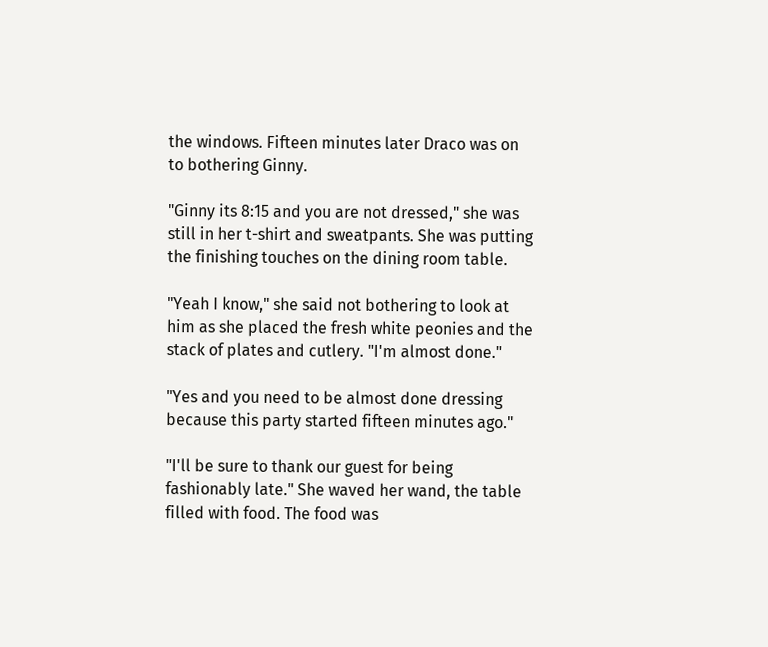the windows. Fifteen minutes later Draco was on to bothering Ginny.

"Ginny its 8:15 and you are not dressed," she was still in her t-shirt and sweatpants. She was putting the finishing touches on the dining room table.

"Yeah I know," she said not bothering to look at him as she placed the fresh white peonies and the stack of plates and cutlery. "I'm almost done."

"Yes and you need to be almost done dressing because this party started fifteen minutes ago."

"I'll be sure to thank our guest for being fashionably late." She waved her wand, the table filled with food. The food was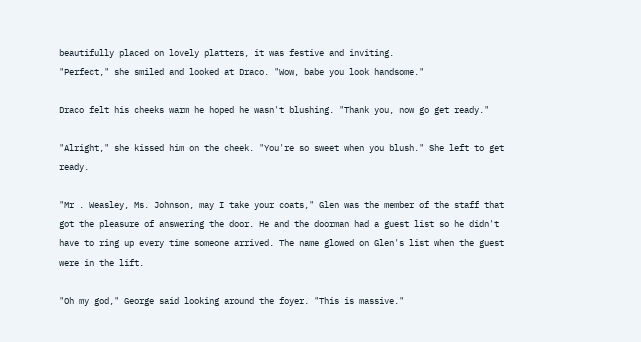beautifully placed on lovely platters, it was festive and inviting.
"Perfect," she smiled and looked at Draco. "Wow, babe you look handsome."

Draco felt his cheeks warm he hoped he wasn't blushing. "Thank you, now go get ready."

"Alright," she kissed him on the cheek. "You're so sweet when you blush." She left to get ready.

"Mr . Weasley, Ms. Johnson, may I take your coats," Glen was the member of the staff that got the pleasure of answering the door. He and the doorman had a guest list so he didn't have to ring up every time someone arrived. The name glowed on Glen's list when the guest were in the lift.

"Oh my god," George said looking around the foyer. "This is massive."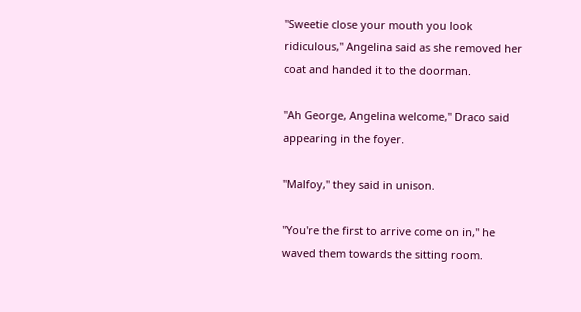"Sweetie close your mouth you look ridiculous," Angelina said as she removed her coat and handed it to the doorman.

"Ah George, Angelina welcome," Draco said appearing in the foyer.

"Malfoy," they said in unison.

"You're the first to arrive come on in," he waved them towards the sitting room.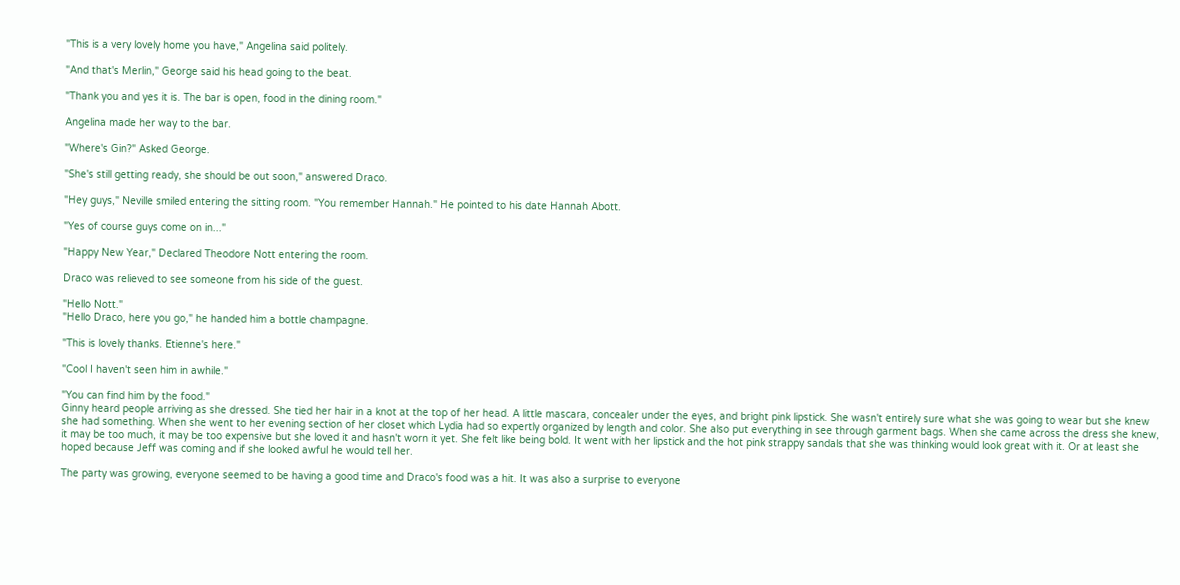"This is a very lovely home you have," Angelina said politely.

"And that's Merlin," George said his head going to the beat.

"Thank you and yes it is. The bar is open, food in the dining room."

Angelina made her way to the bar.

"Where's Gin?" Asked George.

"She's still getting ready, she should be out soon," answered Draco.

"Hey guys," Neville smiled entering the sitting room. "You remember Hannah." He pointed to his date Hannah Abott.

"Yes of course guys come on in..."

"Happy New Year," Declared Theodore Nott entering the room.

Draco was relieved to see someone from his side of the guest.

"Hello Nott."
"Hello Draco, here you go," he handed him a bottle champagne.

"This is lovely thanks. Etienne's here."

"Cool I haven't seen him in awhile."

"You can find him by the food."
Ginny heard people arriving as she dressed. She tied her hair in a knot at the top of her head. A little mascara, concealer under the eyes, and bright pink lipstick. She wasn't entirely sure what she was going to wear but she knew she had something. When she went to her evening section of her closet which Lydia had so expertly organized by length and color. She also put everything in see through garment bags. When she came across the dress she knew, it may be too much, it may be too expensive but she loved it and hasn't worn it yet. She felt like being bold. It went with her lipstick and the hot pink strappy sandals that she was thinking would look great with it. Or at least she hoped because Jeff was coming and if she looked awful he would tell her.

The party was growing, everyone seemed to be having a good time and Draco's food was a hit. It was also a surprise to everyone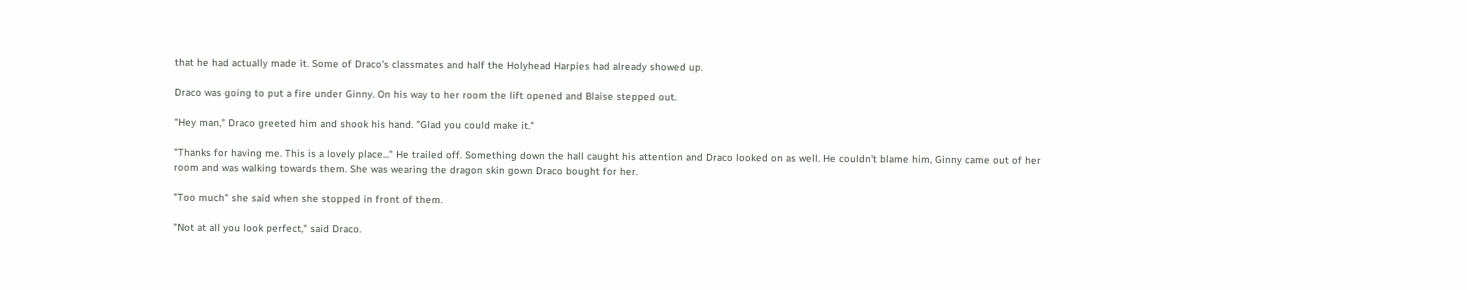that he had actually made it. Some of Draco's classmates and half the Holyhead Harpies had already showed up.

Draco was going to put a fire under Ginny. On his way to her room the lift opened and Blaise stepped out.

"Hey man," Draco greeted him and shook his hand. "Glad you could make it."

"Thanks for having me. This is a lovely place..." He trailed off. Something down the hall caught his attention and Draco looked on as well. He couldn't blame him, Ginny came out of her room and was walking towards them. She was wearing the dragon skin gown Draco bought for her.

"Too much" she said when she stopped in front of them.

"Not at all you look perfect," said Draco.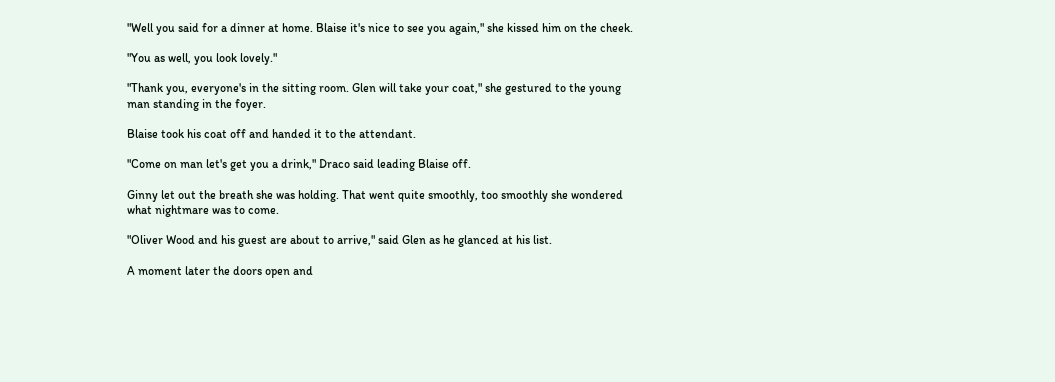"Well you said for a dinner at home. Blaise it's nice to see you again," she kissed him on the cheek.

"You as well, you look lovely."

"Thank you, everyone's in the sitting room. Glen will take your coat," she gestured to the young man standing in the foyer.

Blaise took his coat off and handed it to the attendant.

"Come on man let's get you a drink," Draco said leading Blaise off.

Ginny let out the breath she was holding. That went quite smoothly, too smoothly she wondered what nightmare was to come.

"Oliver Wood and his guest are about to arrive," said Glen as he glanced at his list.

A moment later the doors open and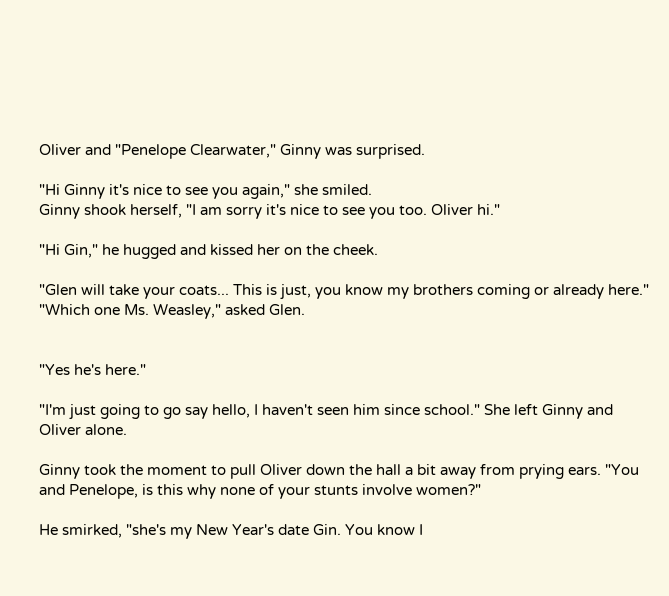Oliver and "Penelope Clearwater," Ginny was surprised.

"Hi Ginny it's nice to see you again," she smiled.
Ginny shook herself, "I am sorry it's nice to see you too. Oliver hi."

"Hi Gin," he hugged and kissed her on the cheek.

"Glen will take your coats... This is just, you know my brothers coming or already here."
"Which one Ms. Weasley," asked Glen.


"Yes he's here."

"I'm just going to go say hello, I haven't seen him since school." She left Ginny and Oliver alone.

Ginny took the moment to pull Oliver down the hall a bit away from prying ears. "You and Penelope, is this why none of your stunts involve women?"

He smirked, "she's my New Year's date Gin. You know I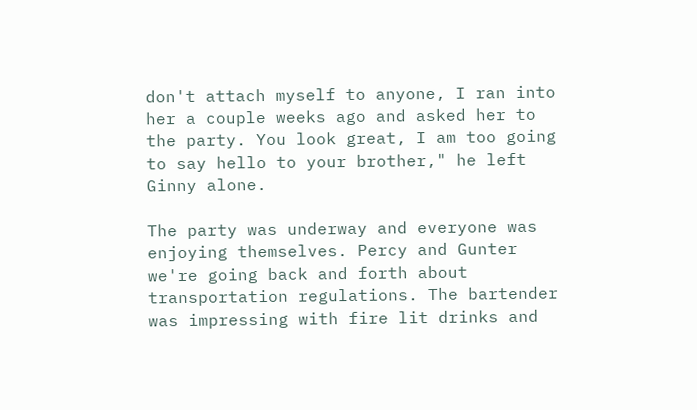don't attach myself to anyone, I ran into her a couple weeks ago and asked her to the party. You look great, I am too going to say hello to your brother," he left Ginny alone.

The party was underway and everyone was enjoying themselves. Percy and Gunter we're going back and forth about transportation regulations. The bartender was impressing with fire lit drinks and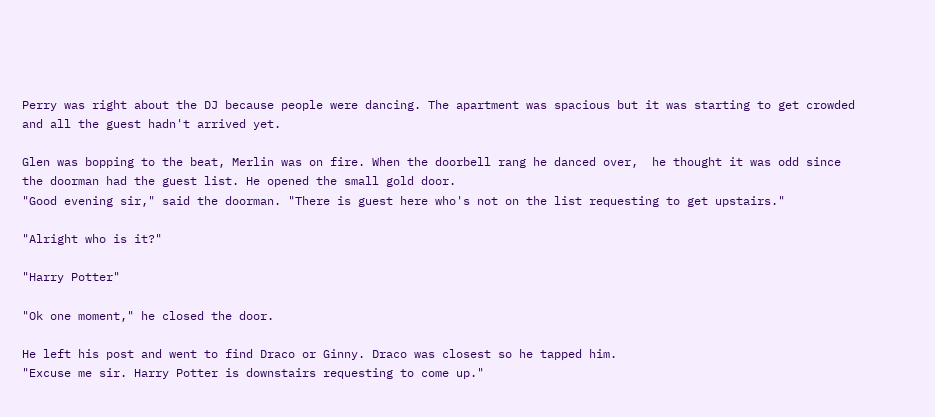Perry was right about the DJ because people were dancing. The apartment was spacious but it was starting to get crowded and all the guest hadn't arrived yet.

Glen was bopping to the beat, Merlin was on fire. When the doorbell rang he danced over,  he thought it was odd since the doorman had the guest list. He opened the small gold door.
"Good evening sir," said the doorman. "There is guest here who's not on the list requesting to get upstairs."

"Alright who is it?"

"Harry Potter"

"Ok one moment," he closed the door.

He left his post and went to find Draco or Ginny. Draco was closest so he tapped him.
"Excuse me sir. Harry Potter is downstairs requesting to come up."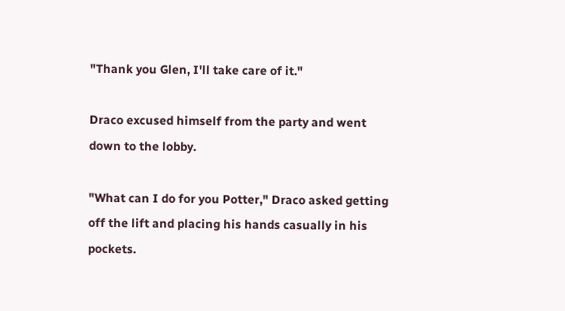"Thank you Glen, I'll take care of it."

Draco excused himself from the party and went down to the lobby.

"What can I do for you Potter," Draco asked getting off the lift and placing his hands casually in his pockets.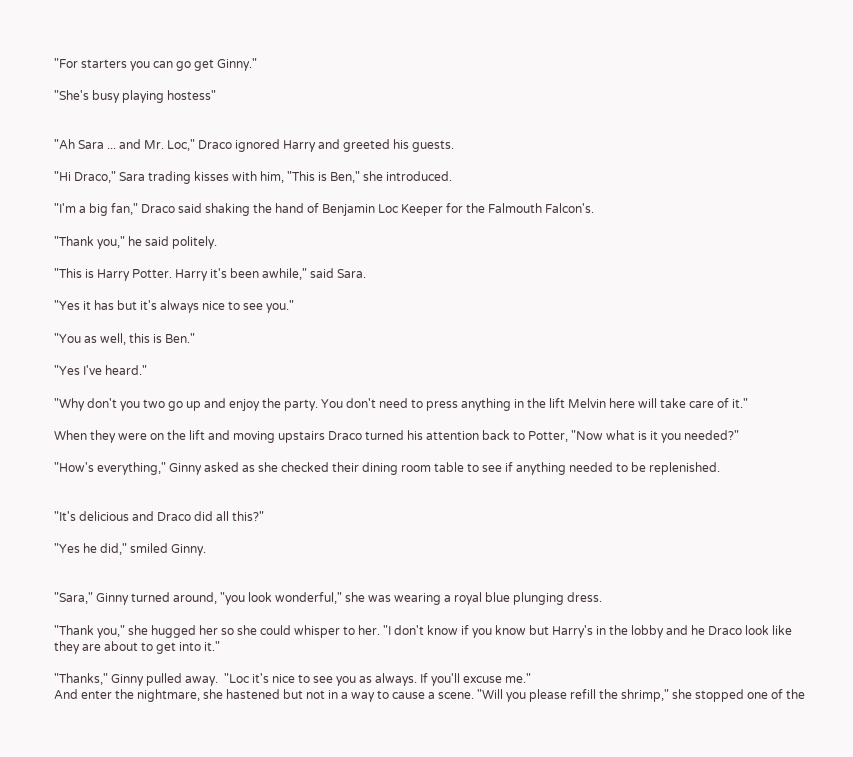"For starters you can go get Ginny."

"She's busy playing hostess"


"Ah Sara ... and Mr. Loc," Draco ignored Harry and greeted his guests.

"Hi Draco," Sara trading kisses with him, "This is Ben," she introduced.

"I'm a big fan," Draco said shaking the hand of Benjamin Loc Keeper for the Falmouth Falcon's.

"Thank you," he said politely.

"This is Harry Potter. Harry it's been awhile," said Sara.

"Yes it has but it's always nice to see you."

"You as well, this is Ben."

"Yes I've heard."

"Why don't you two go up and enjoy the party. You don't need to press anything in the lift Melvin here will take care of it."

When they were on the lift and moving upstairs Draco turned his attention back to Potter, "Now what is it you needed?"

"How's everything," Ginny asked as she checked their dining room table to see if anything needed to be replenished.


"It's delicious and Draco did all this?"

"Yes he did," smiled Ginny.


"Sara," Ginny turned around, "you look wonderful," she was wearing a royal blue plunging dress.

"Thank you," she hugged her so she could whisper to her. "I don't know if you know but Harry's in the lobby and he Draco look like they are about to get into it."

"Thanks," Ginny pulled away.  "Loc it's nice to see you as always. If you'll excuse me."
And enter the nightmare, she hastened but not in a way to cause a scene. "Will you please refill the shrimp," she stopped one of the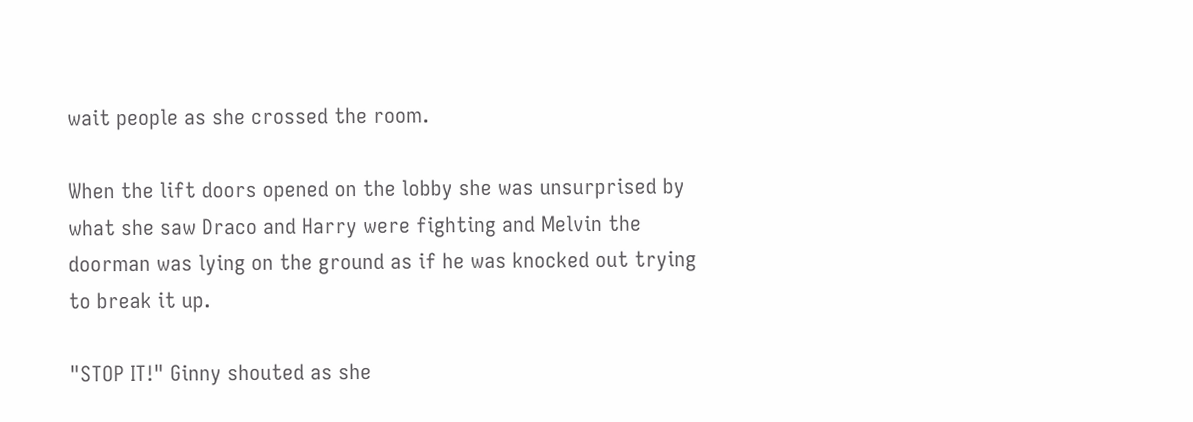wait people as she crossed the room.

When the lift doors opened on the lobby she was unsurprised by what she saw Draco and Harry were fighting and Melvin the doorman was lying on the ground as if he was knocked out trying to break it up.

"STOP IT!" Ginny shouted as she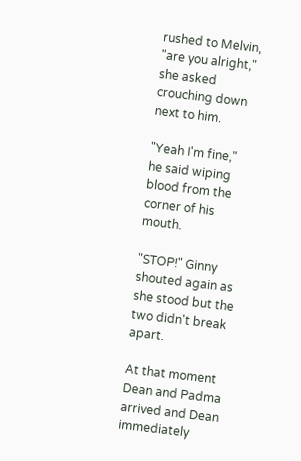rushed to Melvin, "are you alright," she asked crouching down next to him.

"Yeah I'm fine," he said wiping blood from the corner of his mouth.

"STOP!" Ginny shouted again as she stood but the two didn't break apart.

At that moment Dean and Padma arrived and Dean immediately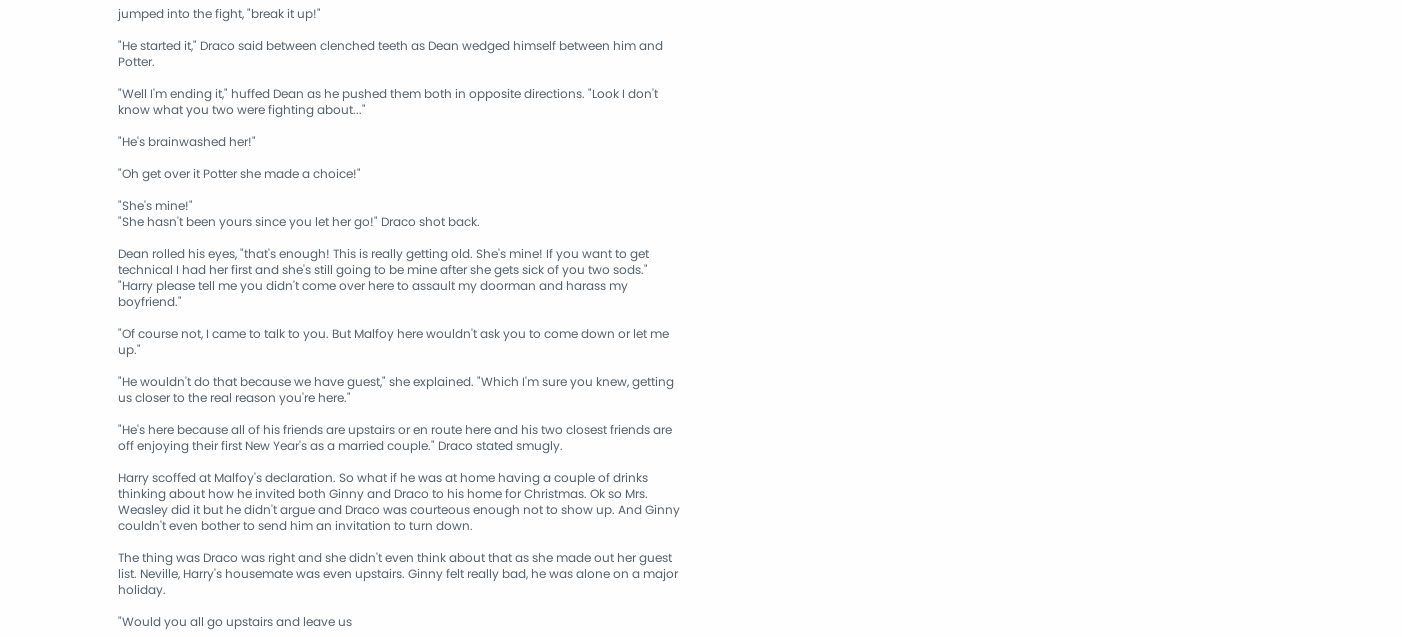jumped into the fight, "break it up!"

"He started it," Draco said between clenched teeth as Dean wedged himself between him and Potter.

"Well I'm ending it," huffed Dean as he pushed them both in opposite directions. "Look I don't know what you two were fighting about..."

"He's brainwashed her!"

"Oh get over it Potter she made a choice!"

"She's mine!"
"She hasn't been yours since you let her go!" Draco shot back.

Dean rolled his eyes, "that's enough! This is really getting old. She's mine! If you want to get technical I had her first and she's still going to be mine after she gets sick of you two sods."
"Harry please tell me you didn't come over here to assault my doorman and harass my boyfriend."

"Of course not, I came to talk to you. But Malfoy here wouldn't ask you to come down or let me up."

"He wouldn't do that because we have guest," she explained. "Which I'm sure you knew, getting us closer to the real reason you're here."

"He's here because all of his friends are upstairs or en route here and his two closest friends are off enjoying their first New Year's as a married couple." Draco stated smugly.

Harry scoffed at Malfoy's declaration. So what if he was at home having a couple of drinks thinking about how he invited both Ginny and Draco to his home for Christmas. Ok so Mrs. Weasley did it but he didn't argue and Draco was courteous enough not to show up. And Ginny couldn't even bother to send him an invitation to turn down.

The thing was Draco was right and she didn't even think about that as she made out her guest list. Neville, Harry's housemate was even upstairs. Ginny felt really bad, he was alone on a major holiday.

"Would you all go upstairs and leave us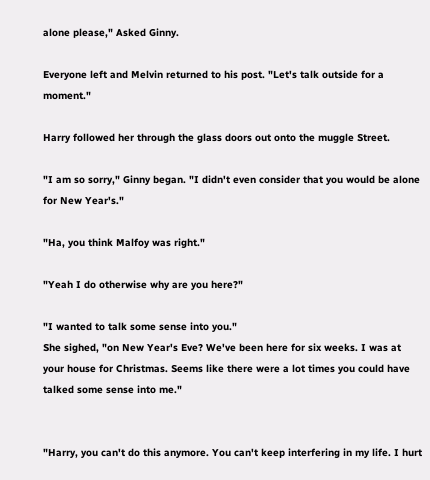alone please," Asked Ginny.

Everyone left and Melvin returned to his post. "Let's talk outside for a moment."

Harry followed her through the glass doors out onto the muggle Street.

"I am so sorry," Ginny began. "I didn't even consider that you would be alone for New Year's."

"Ha, you think Malfoy was right."

"Yeah I do otherwise why are you here?"

"I wanted to talk some sense into you."
She sighed, "on New Year's Eve? We've been here for six weeks. I was at your house for Christmas. Seems like there were a lot times you could have talked some sense into me."


"Harry, you can't do this anymore. You can't keep interfering in my life. I hurt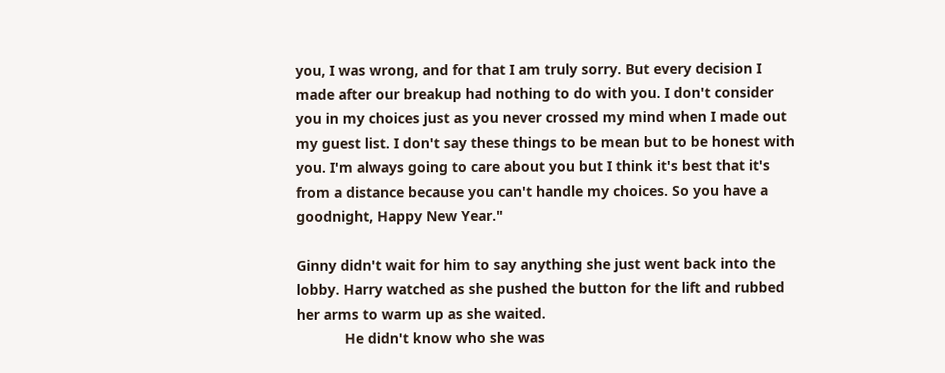you, I was wrong, and for that I am truly sorry. But every decision I made after our breakup had nothing to do with you. I don't consider you in my choices just as you never crossed my mind when I made out my guest list. I don't say these things to be mean but to be honest with you. I'm always going to care about you but I think it's best that it's from a distance because you can't handle my choices. So you have a goodnight, Happy New Year."

Ginny didn't wait for him to say anything she just went back into the lobby. Harry watched as she pushed the button for the lift and rubbed her arms to warm up as she waited.
            He didn't know who she was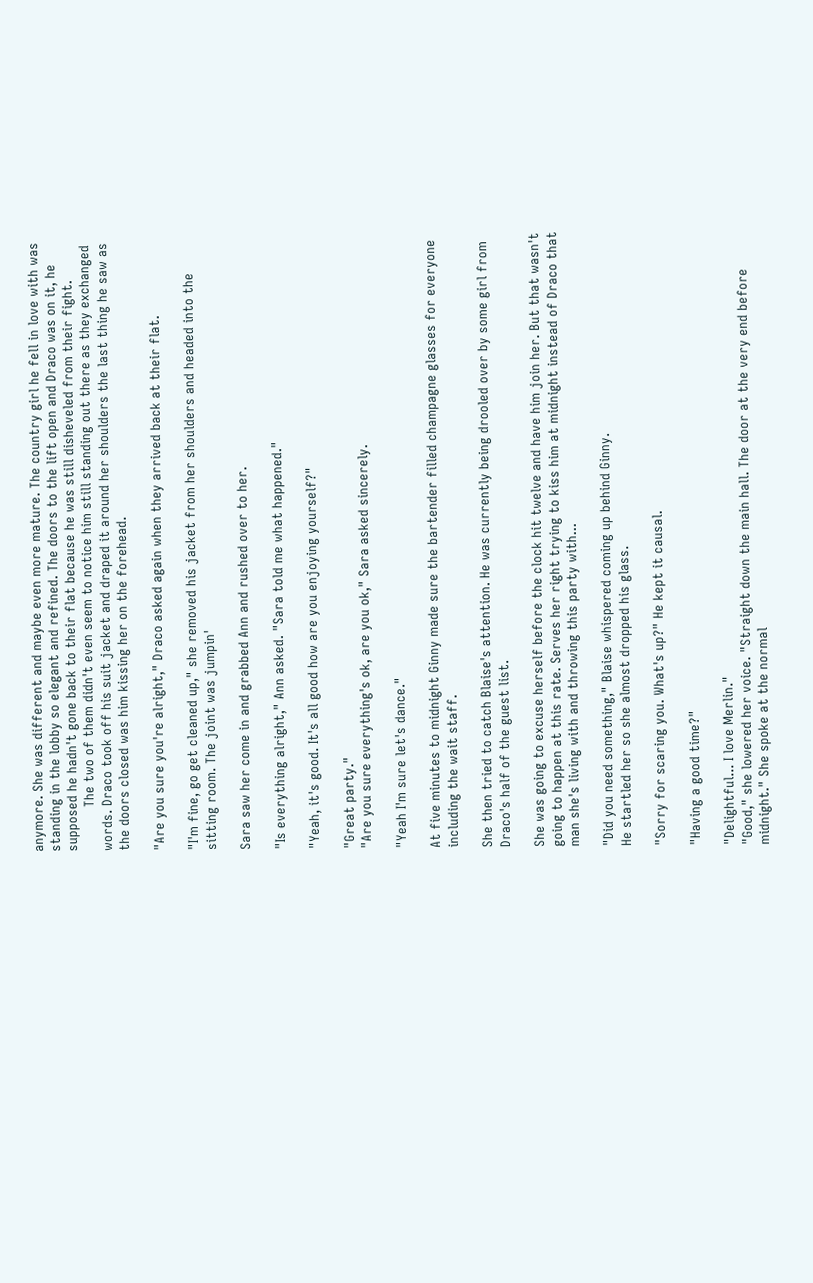anymore. She was different and maybe even more mature. The country girl he fell in love with was standing in the lobby so elegant and refined. The doors to the lift open and Draco was on it, he supposed he hadn't gone back to their flat because he was still disheveled from their fight.
           The two of them didn't even seem to notice him still standing out there as they exchanged words. Draco took off his suit jacket and draped it around her shoulders the last thing he saw as the doors closed was him kissing her on the forehead.

"Are you sure you're alright," Draco asked again when they arrived back at their flat.

"I'm fine, go get cleaned up," she removed his jacket from her shoulders and headed into the sitting room. The joint was jumpin'

Sara saw her come in and grabbed Ann and rushed over to her.

"Is everything alright," Ann asked. "Sara told me what happened."

"Yeah, it's good. It's all good how are you enjoying yourself?"

"Great party."
"Are you sure everything's ok, are you ok," Sara asked sincerely.

"Yeah I'm sure let's dance."

At five minutes to midnight Ginny made sure the bartender filled champagne glasses for everyone including the wait staff.

She then tried to catch Blaise's attention. He was currently being drooled over by some girl from Draco's half of the guest list.

She was going to excuse herself before the clock hit twelve and have him join her. But that wasn't going to happen at this rate. Serves her right trying to kiss him at midnight instead of Draco that man she's living with and throwing this party with...

"Did you need something," Blaise whispered coming up behind Ginny.
He startled her so she almost dropped his glass.

"Sorry for scaring you. What's up?" He kept it causal.

"Having a good time?"

"Delightful... I love Merlin."
"Good," she lowered her voice. "Straight down the main hall. The door at the very end before midnight." She spoke at the normal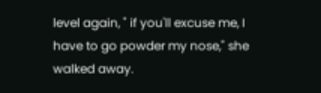level again, " if you'll excuse me, I have to go powder my nose," she walked away.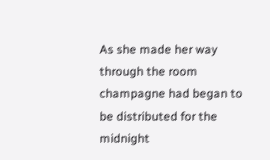As she made her way through the room champagne had began to be distributed for the midnight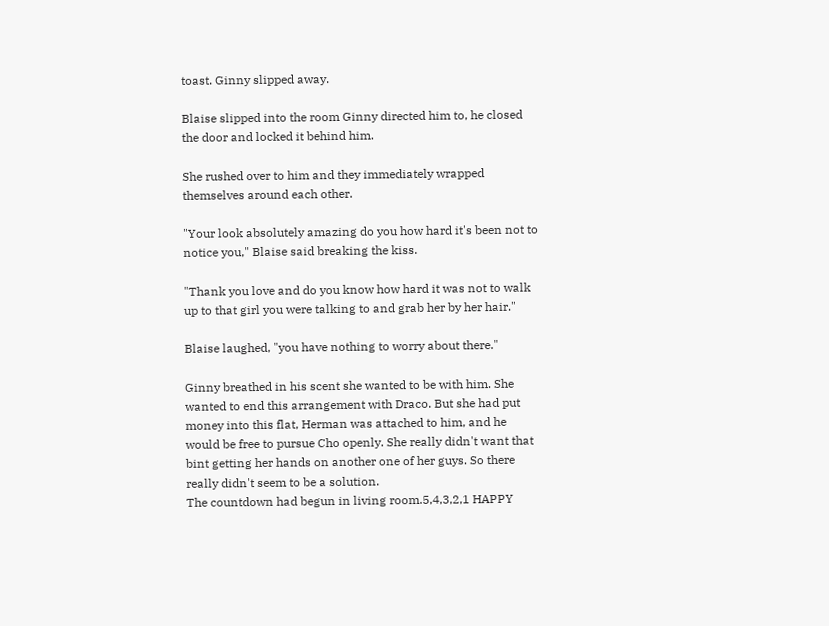toast. Ginny slipped away.

Blaise slipped into the room Ginny directed him to, he closed the door and locked it behind him.

She rushed over to him and they immediately wrapped themselves around each other.

"Your look absolutely amazing do you how hard it's been not to notice you," Blaise said breaking the kiss.

"Thank you love and do you know how hard it was not to walk up to that girl you were talking to and grab her by her hair."

Blaise laughed, "you have nothing to worry about there."

Ginny breathed in his scent she wanted to be with him. She wanted to end this arrangement with Draco. But she had put money into this flat, Herman was attached to him, and he would be free to pursue Cho openly. She really didn't want that bint getting her hands on another one of her guys. So there really didn't seem to be a solution.
The countdown had begun in living room.5,4,3,2,1 HAPPY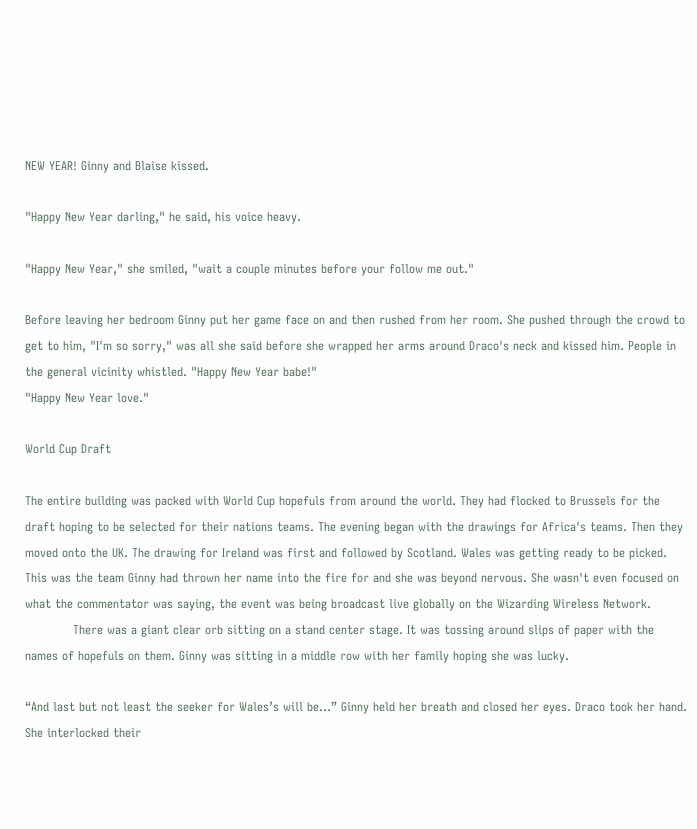NEW YEAR! Ginny and Blaise kissed.

"Happy New Year darling," he said, his voice heavy.

"Happy New Year," she smiled, "wait a couple minutes before your follow me out."

Before leaving her bedroom Ginny put her game face on and then rushed from her room. She pushed through the crowd to get to him, "I'm so sorry," was all she said before she wrapped her arms around Draco's neck and kissed him. People in the general vicinity whistled. "Happy New Year babe!"
"Happy New Year love."

World Cup Draft

The entire building was packed with World Cup hopefuls from around the world. They had flocked to Brussels for the draft hoping to be selected for their nations teams. The evening began with the drawings for Africa's teams. Then they moved onto the UK. The drawing for Ireland was first and followed by Scotland. Wales was getting ready to be picked. This was the team Ginny had thrown her name into the fire for and she was beyond nervous. She wasn't even focused on what the commentator was saying, the event was being broadcast live globally on the Wizarding Wireless Network.
            There was a giant clear orb sitting on a stand center stage. It was tossing around slips of paper with the names of hopefuls on them. Ginny was sitting in a middle row with her family hoping she was lucky.

“And last but not least the seeker for Wales’s will be…” Ginny held her breath and closed her eyes. Draco took her hand. She interlocked their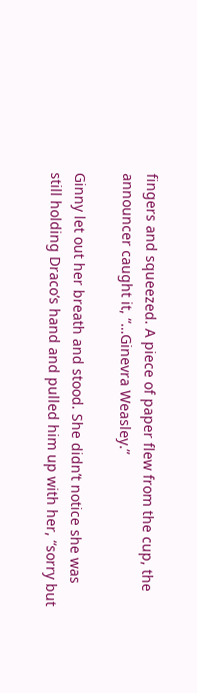fingers and squeezed. A piece of paper flew from the cup, the announcer caught it, “…Ginevra Weasley.”

Ginny let out her breath and stood. She didn’t notice she was still holding Draco’s hand and pulled him up with her, “sorry but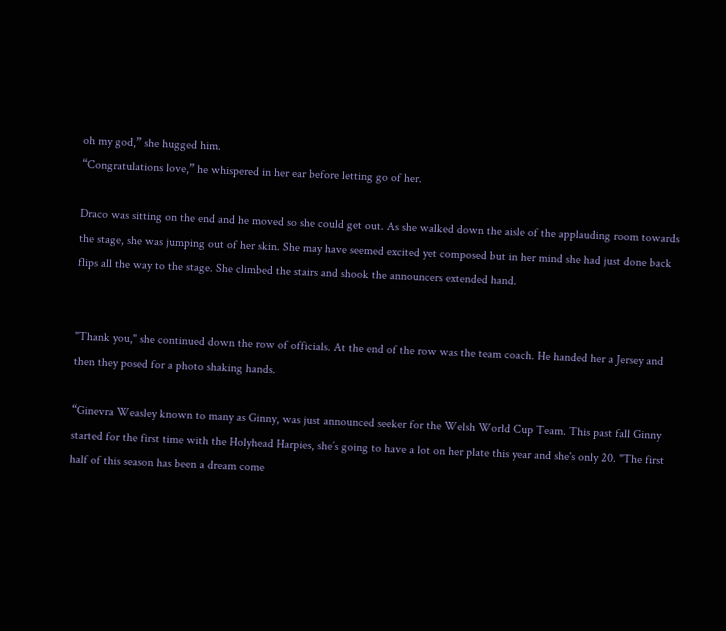oh my god,” she hugged him.
“Congratulations love,” he whispered in her ear before letting go of her.

Draco was sitting on the end and he moved so she could get out. As she walked down the aisle of the applauding room towards the stage, she was jumping out of her skin. She may have seemed excited yet composed but in her mind she had just done back flips all the way to the stage. She climbed the stairs and shook the announcers extended hand.


"Thank you," she continued down the row of officials. At the end of the row was the team coach. He handed her a Jersey and then they posed for a photo shaking hands.

“Ginevra Weasley known to many as Ginny, was just announced seeker for the Welsh World Cup Team. This past fall Ginny started for the first time with the Holyhead Harpies, she’s going to have a lot on her plate this year and she's only 20. "The first half of this season has been a dream come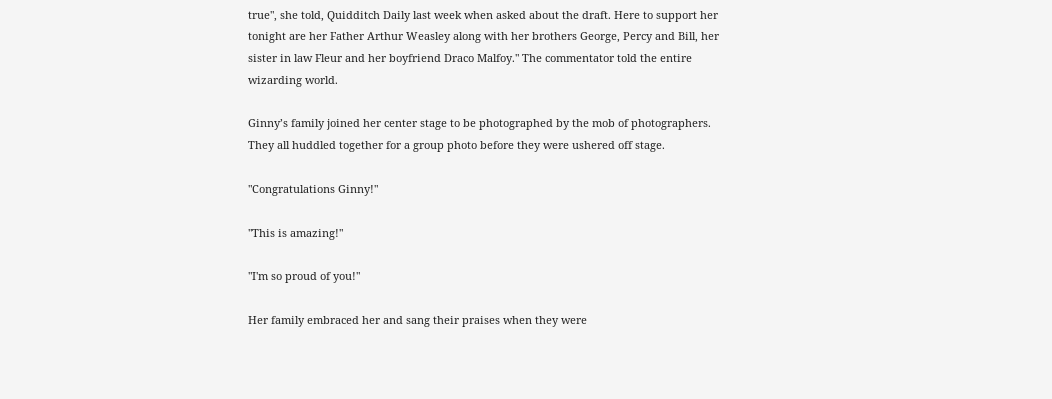true", she told, Quidditch Daily last week when asked about the draft. Here to support her tonight are her Father Arthur Weasley along with her brothers George, Percy and Bill, her sister in law Fleur and her boyfriend Draco Malfoy." The commentator told the entire wizarding world.

Ginny’s family joined her center stage to be photographed by the mob of photographers. They all huddled together for a group photo before they were ushered off stage.

"Congratulations Ginny!"

"This is amazing!"

"I'm so proud of you!"

Her family embraced her and sang their praises when they were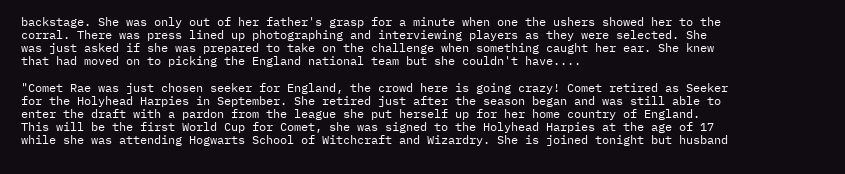backstage. She was only out of her father's grasp for a minute when one the ushers showed her to the corral. There was press lined up photographing and interviewing players as they were selected. She was just asked if she was prepared to take on the challenge when something caught her ear. She knew that had moved on to picking the England national team but she couldn't have....

"Comet Rae was just chosen seeker for England, the crowd here is going crazy! Comet retired as Seeker for the Holyhead Harpies in September. She retired just after the season began and was still able to enter the draft with a pardon from the league she put herself up for her home country of England. This will be the first World Cup for Comet, she was signed to the Holyhead Harpies at the age of 17 while she was attending Hogwarts School of Witchcraft and Wizardry. She is joined tonight but husband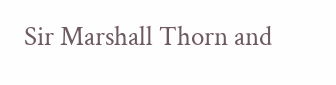Sir Marshall Thorn and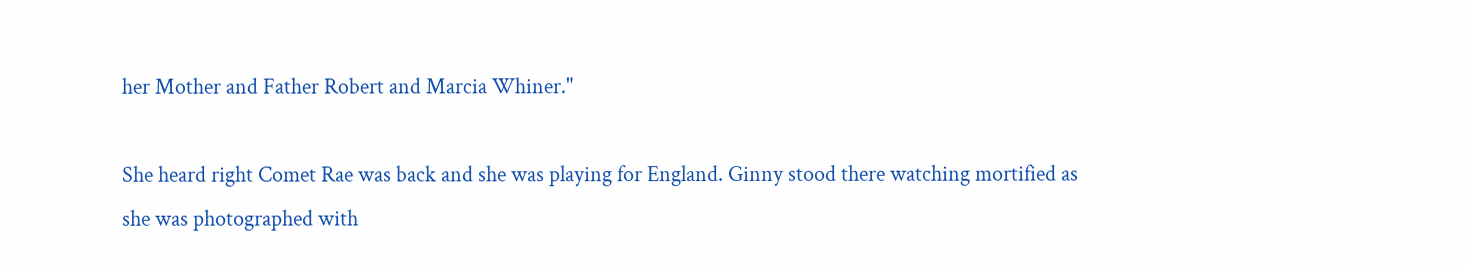her Mother and Father Robert and Marcia Whiner."

She heard right Comet Rae was back and she was playing for England. Ginny stood there watching mortified as she was photographed with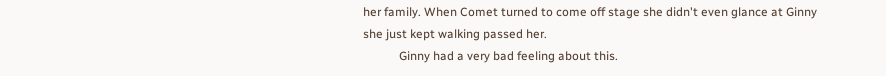her family. When Comet turned to come off stage she didn't even glance at Ginny she just kept walking passed her.
            Ginny had a very bad feeling about this.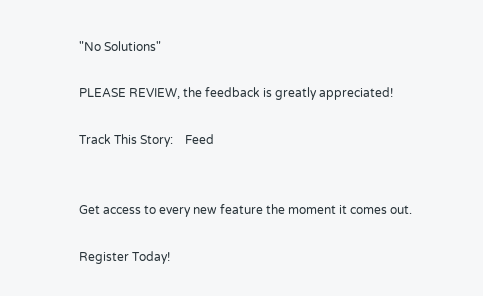"No Solutions"

PLEASE REVIEW, the feedback is greatly appreciated!

Track This Story:    Feed


Get access to every new feature the moment it comes out.

Register Today!